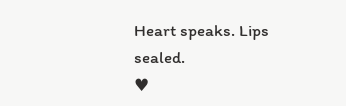Heart speaks. Lips sealed.
♥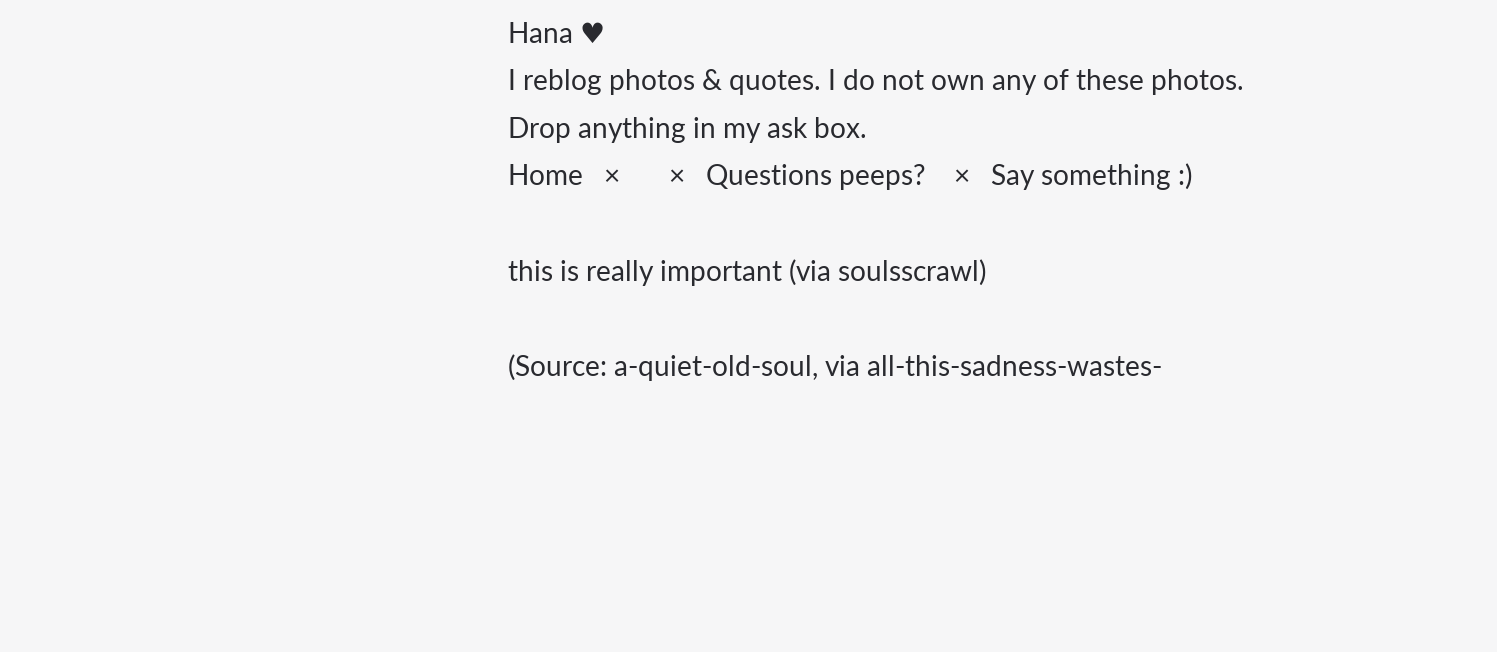Hana ♥
I reblog photos & quotes. I do not own any of these photos. Drop anything in my ask box.
Home   ×       ×   Questions peeps?    ×   Say something :)

this is really important (via soulsscrawl)

(Source: a-quiet-old-soul, via all-this-sadness-wastes-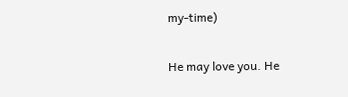my-time)

He may love you. He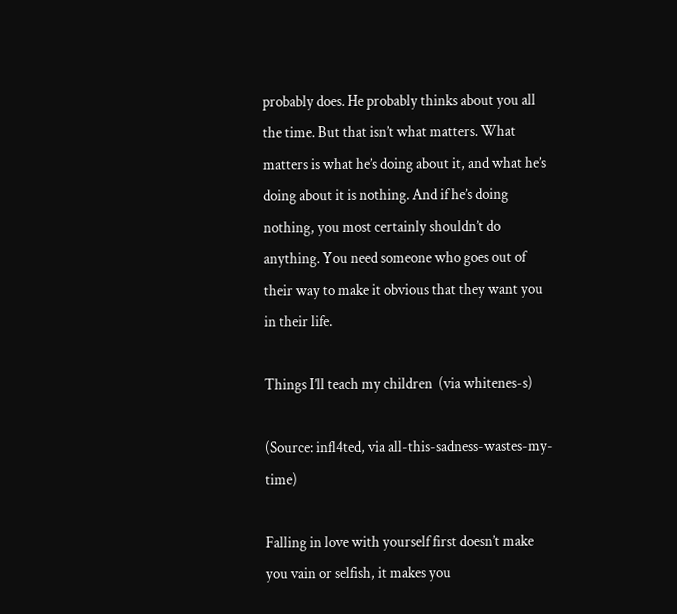probably does. He probably thinks about you all the time. But that isn’t what matters. What matters is what he’s doing about it, and what he’s doing about it is nothing. And if he’s doing nothing, you most certainly shouldn’t do anything. You need someone who goes out of their way to make it obvious that they want you in their life.

Things I’ll teach my children  (via whitenes-s)

(Source: infl4ted, via all-this-sadness-wastes-my-time)

Falling in love with yourself first doesn’t make you vain or selfish, it makes you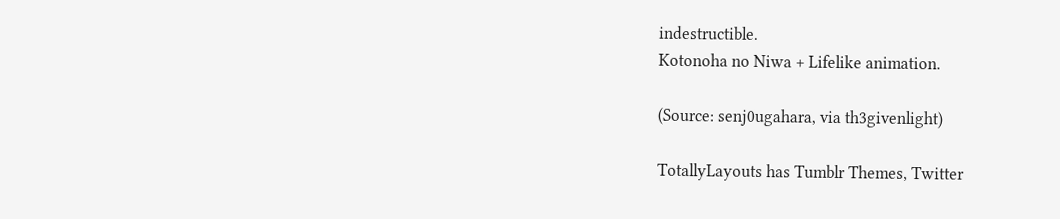indestructible.
Kotonoha no Niwa + Lifelike animation.

(Source: senj0ugahara, via th3givenlight)

TotallyLayouts has Tumblr Themes, Twitter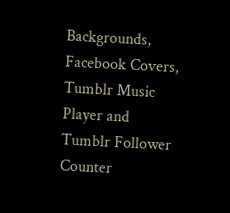Backgrounds, Facebook Covers, Tumblr Music Player and Tumblr Follower Counter